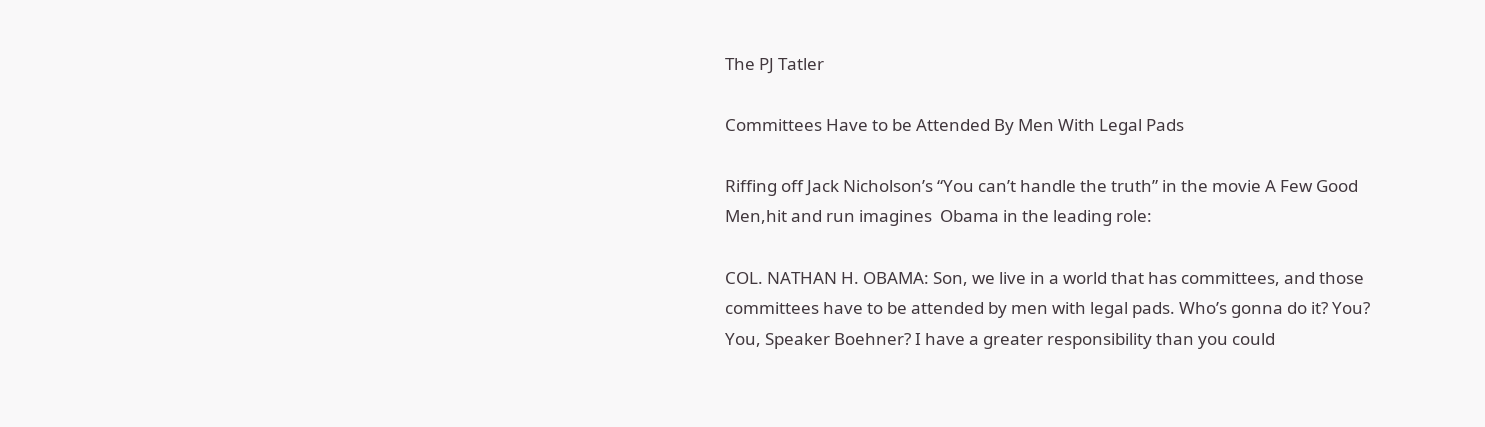The PJ Tatler

Committees Have to be Attended By Men With Legal Pads

Riffing off Jack Nicholson’s “You can’t handle the truth” in the movie A Few Good Men,hit and run imagines  Obama in the leading role:

COL. NATHAN H. OBAMA: Son, we live in a world that has committees, and those committees have to be attended by men with legal pads. Who’s gonna do it? You? You, Speaker Boehner? I have a greater responsibility than you could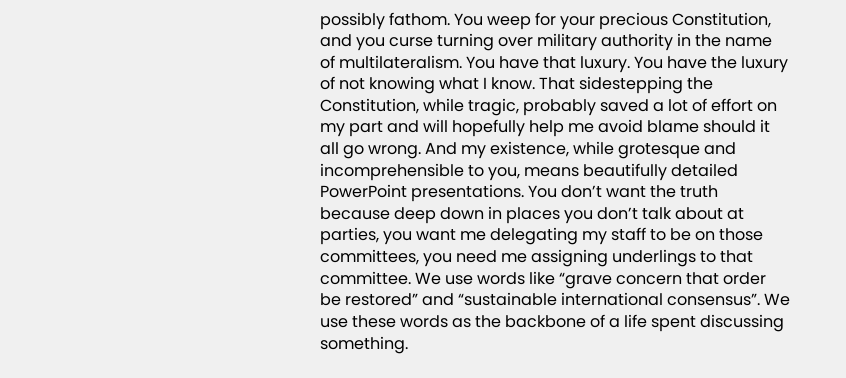possibly fathom. You weep for your precious Constitution, and you curse turning over military authority in the name of multilateralism. You have that luxury. You have the luxury of not knowing what I know. That sidestepping the Constitution, while tragic, probably saved a lot of effort on my part and will hopefully help me avoid blame should it all go wrong. And my existence, while grotesque and incomprehensible to you, means beautifully detailed PowerPoint presentations. You don’t want the truth because deep down in places you don’t talk about at parties, you want me delegating my staff to be on those committees, you need me assigning underlings to that committee. We use words like “grave concern that order be restored” and “sustainable international consensus”. We use these words as the backbone of a life spent discussing something.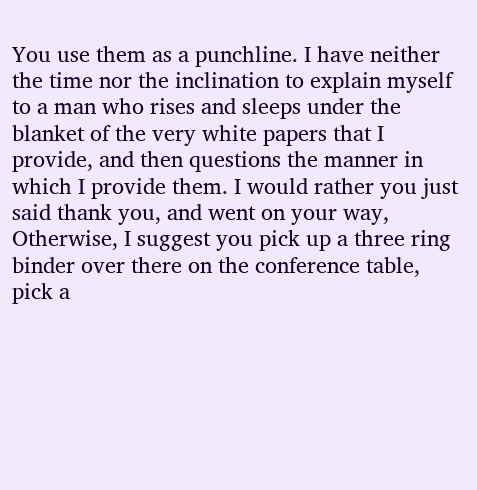You use them as a punchline. I have neither the time nor the inclination to explain myself to a man who rises and sleeps under the blanket of the very white papers that I provide, and then questions the manner in which I provide them. I would rather you just said thank you, and went on your way, Otherwise, I suggest you pick up a three ring binder over there on the conference table, pick a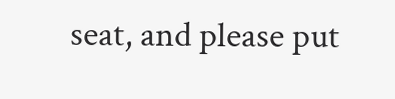seat, and please put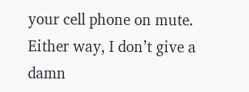your cell phone on mute. Either way, I don’t give a damn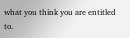what you think you are entitled to.